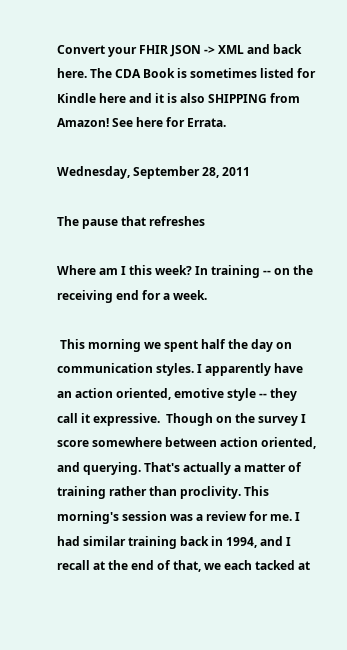Convert your FHIR JSON -> XML and back here. The CDA Book is sometimes listed for Kindle here and it is also SHIPPING from Amazon! See here for Errata.

Wednesday, September 28, 2011

The pause that refreshes

Where am I this week? In training -- on the receiving end for a week.

 This morning we spent half the day on communication styles. I apparently have an action oriented, emotive style -- they call it expressive.  Though on the survey I score somewhere between action oriented, and querying. That's actually a matter of training rather than proclivity. This morning's session was a review for me. I had similar training back in 1994, and I recall at the end of that, we each tacked at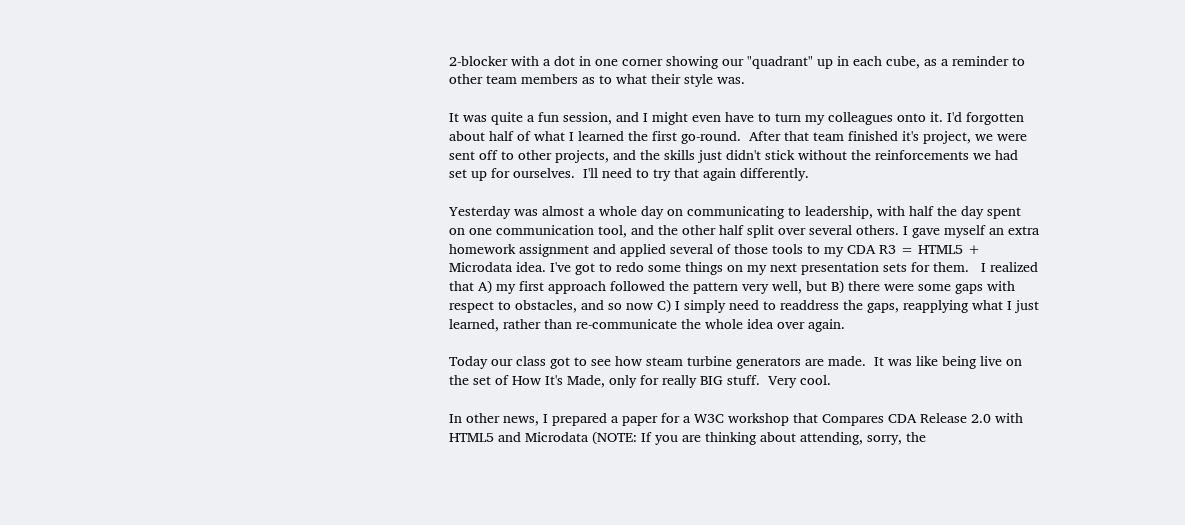2-blocker with a dot in one corner showing our "quadrant" up in each cube, as a reminder to other team members as to what their style was.

It was quite a fun session, and I might even have to turn my colleagues onto it. I'd forgotten about half of what I learned the first go-round.  After that team finished it's project, we were sent off to other projects, and the skills just didn't stick without the reinforcements we had set up for ourselves.  I'll need to try that again differently.

Yesterday was almost a whole day on communicating to leadership, with half the day spent on one communication tool, and the other half split over several others. I gave myself an extra homework assignment and applied several of those tools to my CDA R3 = HTML5 + Microdata idea. I've got to redo some things on my next presentation sets for them.   I realized that A) my first approach followed the pattern very well, but B) there were some gaps with respect to obstacles, and so now C) I simply need to readdress the gaps, reapplying what I just learned, rather than re-communicate the whole idea over again.

Today our class got to see how steam turbine generators are made.  It was like being live on the set of How It's Made, only for really BIG stuff.  Very cool.

In other news, I prepared a paper for a W3C workshop that Compares CDA Release 2.0 with HTML5 and Microdata (NOTE: If you are thinking about attending, sorry, the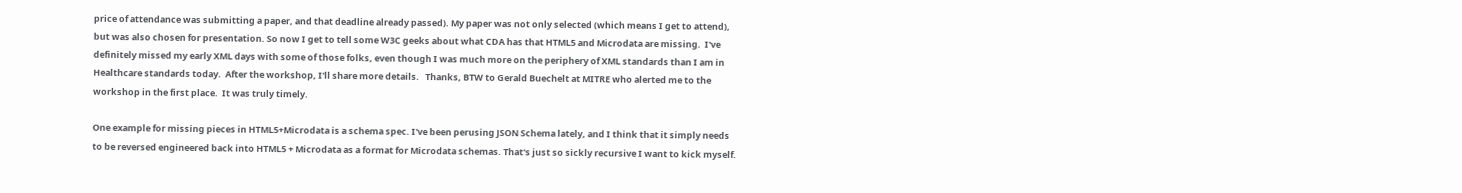price of attendance was submitting a paper, and that deadline already passed). My paper was not only selected (which means I get to attend), but was also chosen for presentation. So now I get to tell some W3C geeks about what CDA has that HTML5 and Microdata are missing.  I've definitely missed my early XML days with some of those folks, even though I was much more on the periphery of XML standards than I am in Healthcare standards today.  After the workshop, I'll share more details.   Thanks, BTW to Gerald Buechelt at MITRE who alerted me to the workshop in the first place.  It was truly timely.

One example for missing pieces in HTML5+Microdata is a schema spec. I've been perusing JSON Schema lately, and I think that it simply needs to be reversed engineered back into HTML5 + Microdata as a format for Microdata schemas. That's just so sickly recursive I want to kick myself.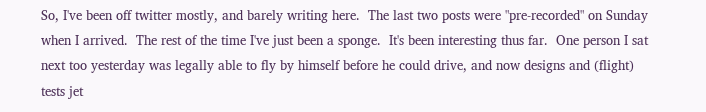So, I've been off twitter mostly, and barely writing here.  The last two posts were "pre-recorded" on Sunday when I arrived.  The rest of the time I've just been a sponge.  It's been interesting thus far.  One person I sat next too yesterday was legally able to fly by himself before he could drive, and now designs and (flight) tests jet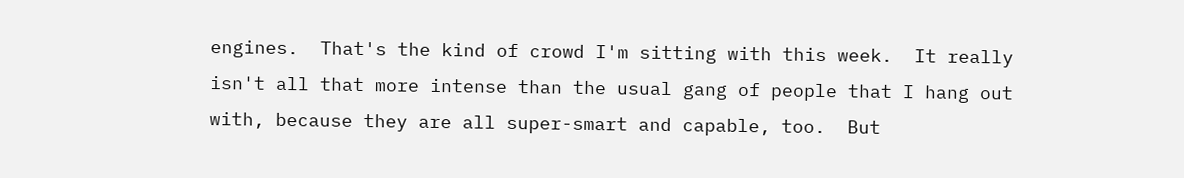engines.  That's the kind of crowd I'm sitting with this week.  It really isn't all that more intense than the usual gang of people that I hang out with, because they are all super-smart and capable, too.  But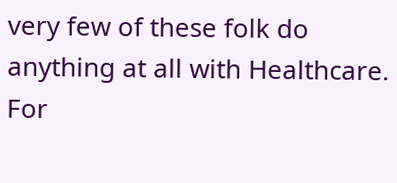very few of these folk do anything at all with Healthcare.  For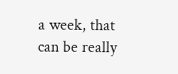a week, that can be really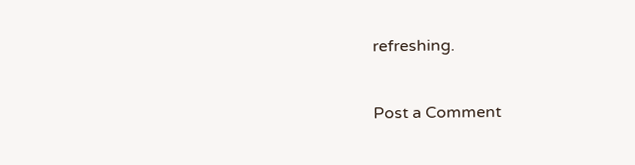refreshing.


Post a Comment